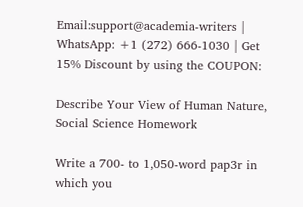Email:support@academia-writers | WhatsApp: +1 (272) 666-1030 | Get 15% Discount by using the COUPON:

Describe Your View of Human Nature, Social Science Homework

Write a 700- to 1,050-word pap3r in which you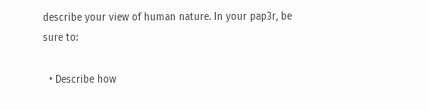describe your view of human nature. In your pap3r, be sure to:

  • Describe how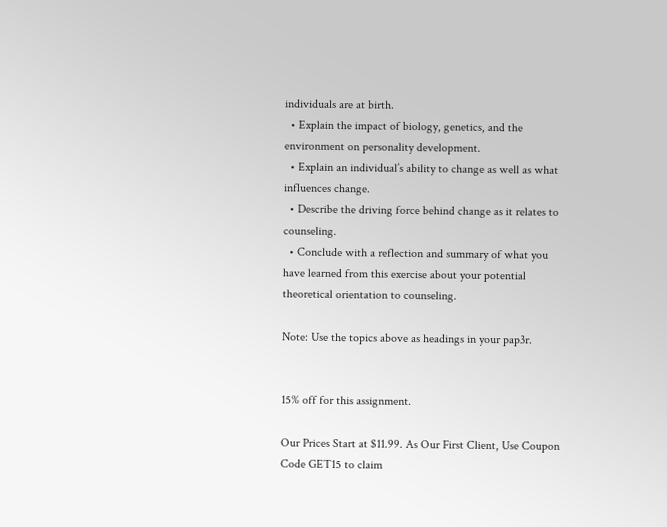individuals are at birth.
  • Explain the impact of biology, genetics, and the environment on personality development.
  • Explain an individual’s ability to change as well as what influences change.
  • Describe the driving force behind change as it relates to counseling.
  • Conclude with a reflection and summary of what you have learned from this exercise about your potential theoretical orientation to counseling.

Note: Use the topics above as headings in your pap3r.


15% off for this assignment.

Our Prices Start at $11.99. As Our First Client, Use Coupon Code GET15 to claim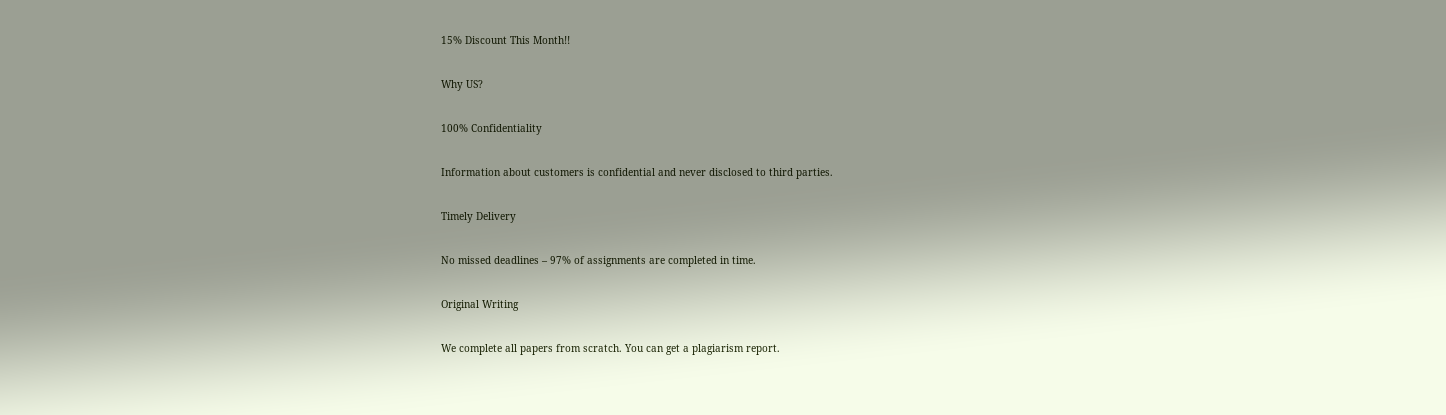15% Discount This Month!!

Why US?

100% Confidentiality

Information about customers is confidential and never disclosed to third parties.

Timely Delivery

No missed deadlines – 97% of assignments are completed in time.

Original Writing

We complete all papers from scratch. You can get a plagiarism report.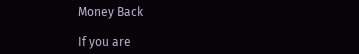Money Back

If you are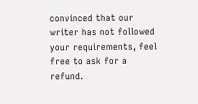convinced that our writer has not followed your requirements, feel free to ask for a refund.